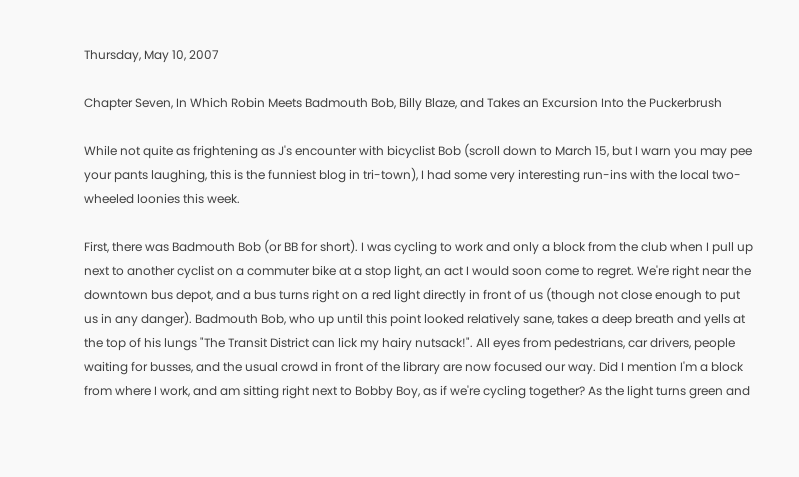Thursday, May 10, 2007

Chapter Seven, In Which Robin Meets Badmouth Bob, Billy Blaze, and Takes an Excursion Into the Puckerbrush

While not quite as frightening as J's encounter with bicyclist Bob (scroll down to March 15, but I warn you may pee your pants laughing, this is the funniest blog in tri-town), I had some very interesting run-ins with the local two-wheeled loonies this week.

First, there was Badmouth Bob (or BB for short). I was cycling to work and only a block from the club when I pull up next to another cyclist on a commuter bike at a stop light, an act I would soon come to regret. We're right near the downtown bus depot, and a bus turns right on a red light directly in front of us (though not close enough to put us in any danger). Badmouth Bob, who up until this point looked relatively sane, takes a deep breath and yells at the top of his lungs "The Transit District can lick my hairy nutsack!". All eyes from pedestrians, car drivers, people waiting for busses, and the usual crowd in front of the library are now focused our way. Did I mention I'm a block from where I work, and am sitting right next to Bobby Boy, as if we're cycling together? As the light turns green and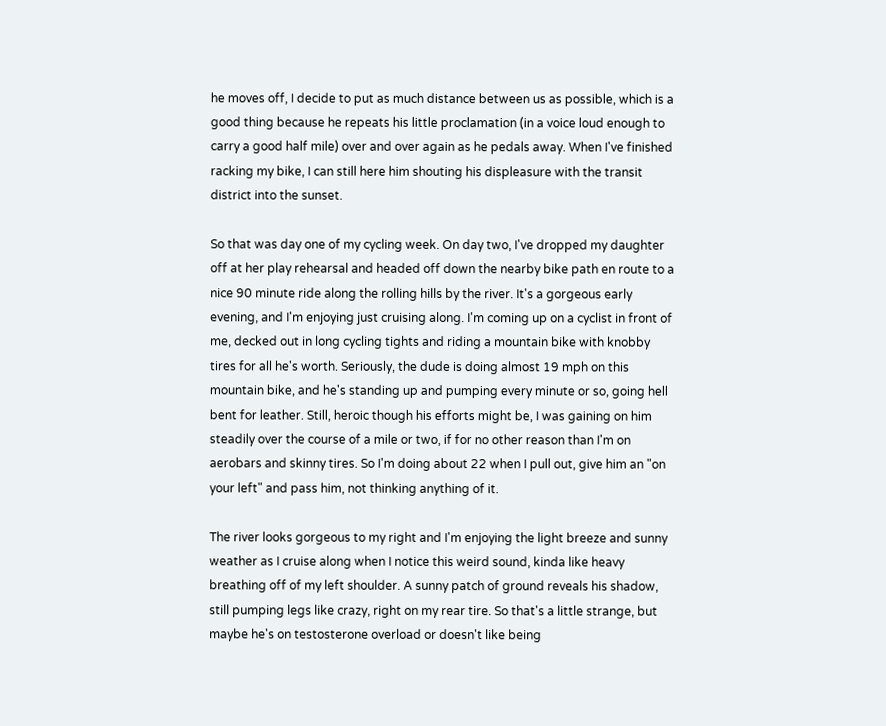he moves off, I decide to put as much distance between us as possible, which is a good thing because he repeats his little proclamation (in a voice loud enough to carry a good half mile) over and over again as he pedals away. When I've finished racking my bike, I can still here him shouting his displeasure with the transit district into the sunset.

So that was day one of my cycling week. On day two, I've dropped my daughter off at her play rehearsal and headed off down the nearby bike path en route to a nice 90 minute ride along the rolling hills by the river. It's a gorgeous early evening, and I'm enjoying just cruising along. I'm coming up on a cyclist in front of me, decked out in long cycling tights and riding a mountain bike with knobby tires for all he's worth. Seriously, the dude is doing almost 19 mph on this mountain bike, and he's standing up and pumping every minute or so, going hell bent for leather. Still, heroic though his efforts might be, I was gaining on him steadily over the course of a mile or two, if for no other reason than I'm on aerobars and skinny tires. So I'm doing about 22 when I pull out, give him an "on your left" and pass him, not thinking anything of it.

The river looks gorgeous to my right and I'm enjoying the light breeze and sunny weather as I cruise along when I notice this weird sound, kinda like heavy breathing off of my left shoulder. A sunny patch of ground reveals his shadow, still pumping legs like crazy, right on my rear tire. So that's a little strange, but maybe he's on testosterone overload or doesn't like being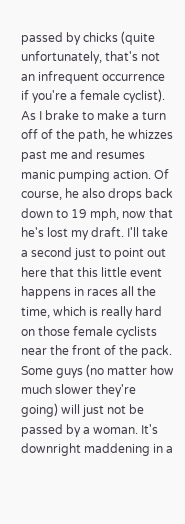passed by chicks (quite unfortunately, that's not an infrequent occurrence if you're a female cyclist). As I brake to make a turn off of the path, he whizzes past me and resumes manic pumping action. Of course, he also drops back down to 19 mph, now that he's lost my draft. I'll take a second just to point out here that this little event happens in races all the time, which is really hard on those female cyclists near the front of the pack. Some guys (no matter how much slower they're going) will just not be passed by a woman. It's downright maddening in a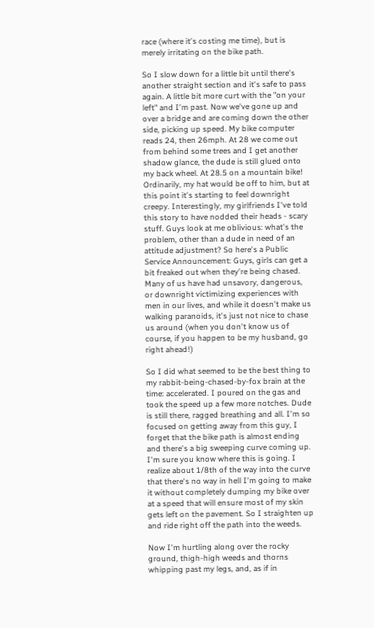race (where it's costing me time), but is merely irritating on the bike path.

So I slow down for a little bit until there's another straight section and it's safe to pass again. A little bit more curt with the "on your left" and I'm past. Now we've gone up and over a bridge and are coming down the other side, picking up speed. My bike computer reads 24, then 26mph. At 28 we come out from behind some trees and I get another shadow glance, the dude is still glued onto my back wheel. At 28.5 on a mountain bike! Ordinarily, my hat would be off to him, but at this point it's starting to feel downright creepy. Interestingly, my girlfriends I've told this story to have nodded their heads - scary stuff. Guys look at me oblivious: what's the problem, other than a dude in need of an attitude adjustment? So here's a Public Service Announcement: Guys, girls can get a bit freaked out when they're being chased. Many of us have had unsavory, dangerous, or downright victimizing experiences with men in our lives, and while it doesn't make us walking paranoids, it's just not nice to chase us around (when you don't know us of course, if you happen to be my husband, go right ahead!)

So I did what seemed to be the best thing to my rabbit-being-chased-by-fox brain at the time: accelerated. I poured on the gas and took the speed up a few more notches. Dude is still there, ragged breathing and all. I'm so focused on getting away from this guy, I forget that the bike path is almost ending and there's a big sweeping curve coming up. I'm sure you know where this is going. I realize about 1/8th of the way into the curve that there's no way in hell I'm going to make it without completely dumping my bike over at a speed that will ensure most of my skin gets left on the pavement. So I straighten up and ride right off the path into the weeds.

Now I'm hurtling along over the rocky ground, thigh-high weeds and thorns whipping past my legs, and, as if in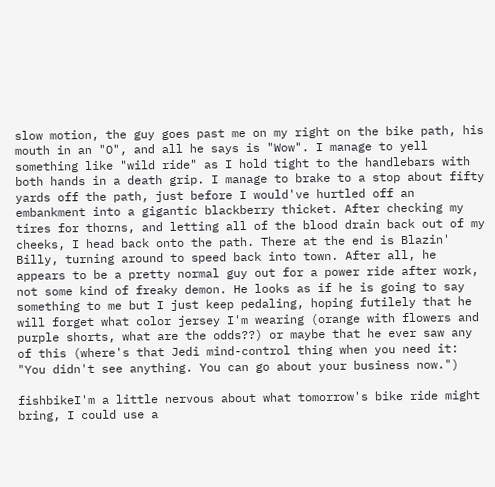slow motion, the guy goes past me on my right on the bike path, his mouth in an "O", and all he says is "Wow". I manage to yell something like "wild ride" as I hold tight to the handlebars with both hands in a death grip. I manage to brake to a stop about fifty yards off the path, just before I would've hurtled off an embankment into a gigantic blackberry thicket. After checking my tires for thorns, and letting all of the blood drain back out of my cheeks, I head back onto the path. There at the end is Blazin' Billy, turning around to speed back into town. After all, he appears to be a pretty normal guy out for a power ride after work, not some kind of freaky demon. He looks as if he is going to say something to me but I just keep pedaling, hoping futilely that he will forget what color jersey I'm wearing (orange with flowers and purple shorts, what are the odds??) or maybe that he ever saw any of this (where's that Jedi mind-control thing when you need it: "You didn't see anything. You can go about your business now.")

fishbikeI'm a little nervous about what tomorrow's bike ride might bring, I could use a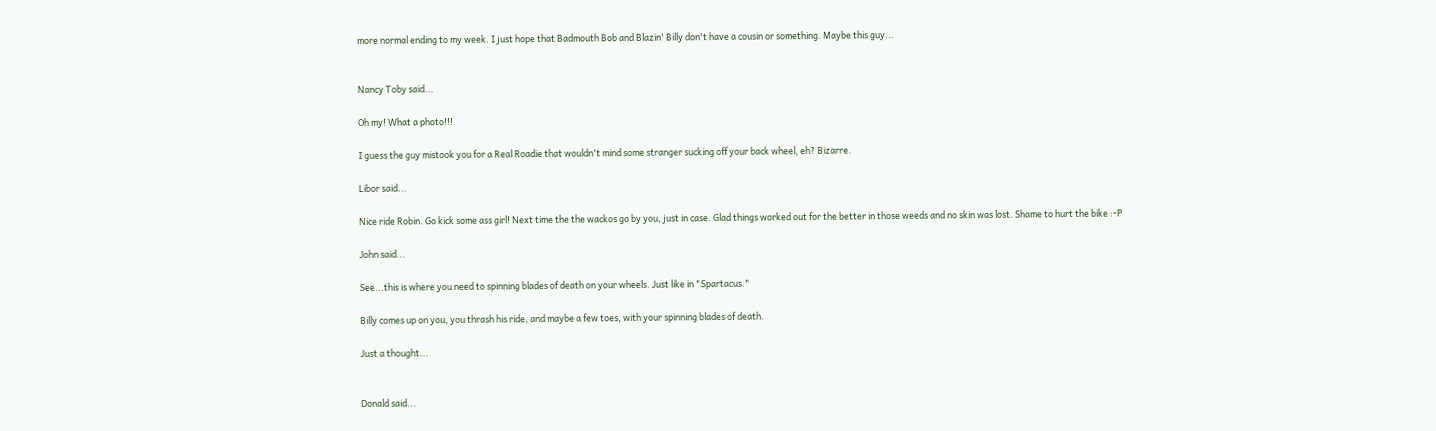more normal ending to my week. I just hope that Badmouth Bob and Blazin' Billy don't have a cousin or something. Maybe this guy...


Nancy Toby said...

Oh my! What a photo!!!

I guess the guy mistook you for a Real Roadie that wouldn't mind some stranger sucking off your back wheel, eh? Bizarre.

Libor said...

Nice ride Robin. Go kick some ass girl! Next time the the wackos go by you, just in case. Glad things worked out for the better in those weeds and no skin was lost. Shame to hurt the bike :-P

John said...

See...this is where you need to spinning blades of death on your wheels. Just like in "Spartacus."

Billy comes up on you, you thrash his ride, and maybe a few toes, with your spinning blades of death.

Just a thought...


Donald said...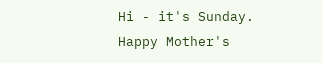Hi - it's Sunday. Happy Mother's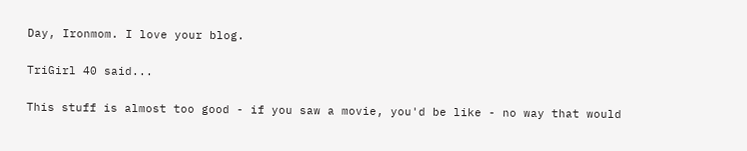Day, Ironmom. I love your blog.

TriGirl 40 said...

This stuff is almost too good - if you saw a movie, you'd be like - no way that would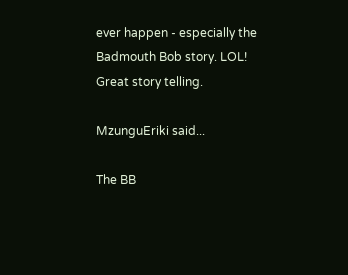ever happen - especially the Badmouth Bob story. LOL! Great story telling.

MzunguEriki said...

The BB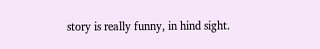story is really funny, in hind sight.